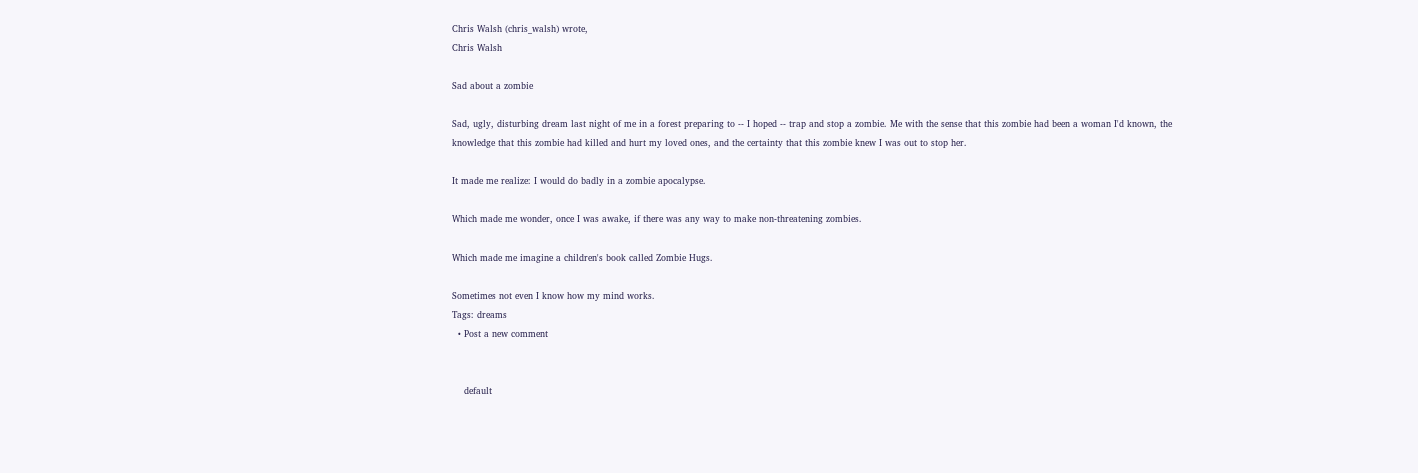Chris Walsh (chris_walsh) wrote,
Chris Walsh

Sad about a zombie

Sad, ugly, disturbing dream last night of me in a forest preparing to -- I hoped -- trap and stop a zombie. Me with the sense that this zombie had been a woman I'd known, the knowledge that this zombie had killed and hurt my loved ones, and the certainty that this zombie knew I was out to stop her.

It made me realize: I would do badly in a zombie apocalypse.

Which made me wonder, once I was awake, if there was any way to make non-threatening zombies.

Which made me imagine a children's book called Zombie Hugs.

Sometimes not even I know how my mind works.
Tags: dreams
  • Post a new comment


    default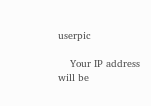userpic

    Your IP address will be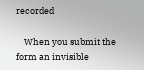recorded

    When you submit the form an invisible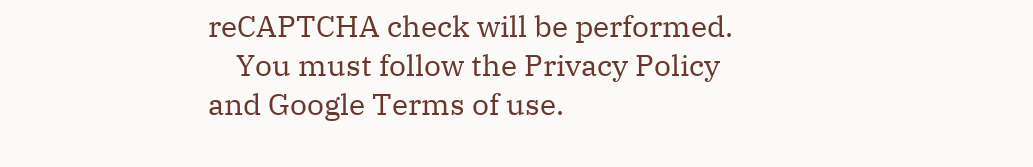reCAPTCHA check will be performed.
    You must follow the Privacy Policy and Google Terms of use.